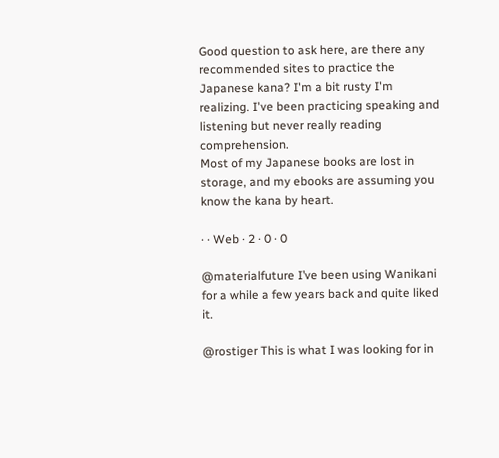Good question to ask here, are there any recommended sites to practice the Japanese kana? I'm a bit rusty I'm realizing. I've been practicing speaking and listening but never really reading comprehension.
Most of my Japanese books are lost in storage, and my ebooks are assuming you know the kana by heart.

· · Web · 2 · 0 · 0

@materialfuture I’ve been using Wanikani for a while a few years back and quite liked it.

@rostiger This is what I was looking for in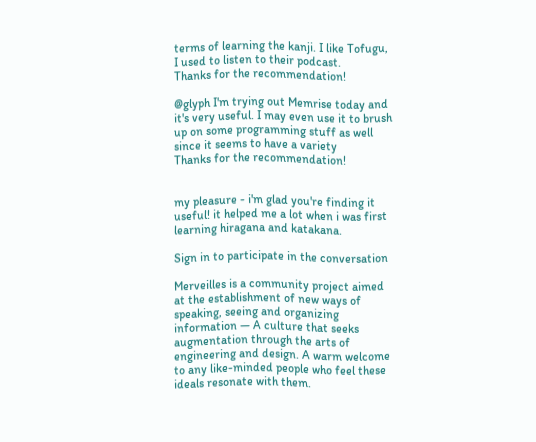terms of learning the kanji. I like Tofugu, I used to listen to their podcast.
Thanks for the recommendation!

@glyph I'm trying out Memrise today and it's very useful. I may even use it to brush up on some programming stuff as well since it seems to have a variety
Thanks for the recommendation!


my pleasure - i'm glad you're finding it useful! it helped me a lot when i was first learning hiragana and katakana.

Sign in to participate in the conversation

Merveilles is a community project aimed at the establishment of new ways of speaking, seeing and organizing information — A culture that seeks augmentation through the arts of engineering and design. A warm welcome to any like-minded people who feel these ideals resonate with them.